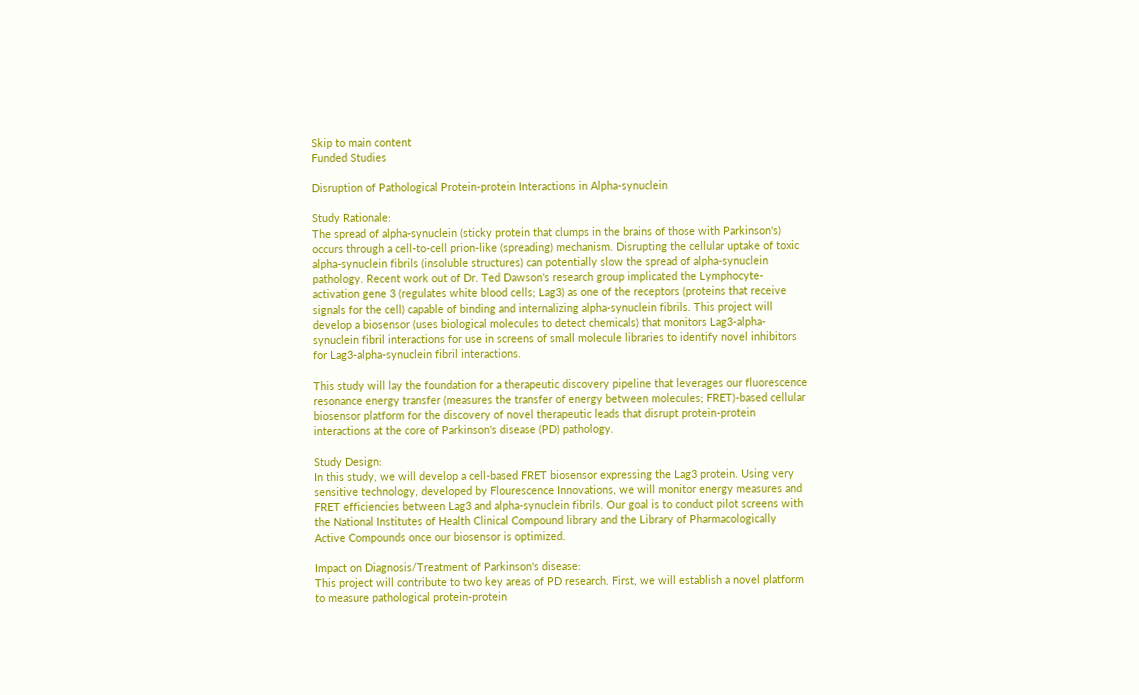Skip to main content
Funded Studies

Disruption of Pathological Protein-protein Interactions in Alpha-synuclein

Study Rationale:
The spread of alpha-synuclein (sticky protein that clumps in the brains of those with Parkinson's) occurs through a cell-to-cell prion-like (spreading) mechanism. Disrupting the cellular uptake of toxic alpha-synuclein fibrils (insoluble structures) can potentially slow the spread of alpha-synuclein pathology. Recent work out of Dr. Ted Dawson's research group implicated the Lymphocyte-activation gene 3 (regulates white blood cells; Lag3) as one of the receptors (proteins that receive signals for the cell) capable of binding and internalizing alpha-synuclein fibrils. This project will develop a biosensor (uses biological molecules to detect chemicals) that monitors Lag3-alpha-synuclein fibril interactions for use in screens of small molecule libraries to identify novel inhibitors for Lag3-alpha-synuclein fibril interactions.

This study will lay the foundation for a therapeutic discovery pipeline that leverages our fluorescence resonance energy transfer (measures the transfer of energy between molecules; FRET)-based cellular biosensor platform for the discovery of novel therapeutic leads that disrupt protein-protein interactions at the core of Parkinson's disease (PD) pathology.

Study Design:
In this study, we will develop a cell-based FRET biosensor expressing the Lag3 protein. Using very sensitive technology, developed by Flourescence Innovations, we will monitor energy measures and FRET efficiencies between Lag3 and alpha-synuclein fibrils. Our goal is to conduct pilot screens with the National Institutes of Health Clinical Compound library and the Library of Pharmacologically Active Compounds once our biosensor is optimized.

Impact on Diagnosis/Treatment of Parkinson's disease:
This project will contribute to two key areas of PD research. First, we will establish a novel platform to measure pathological protein-protein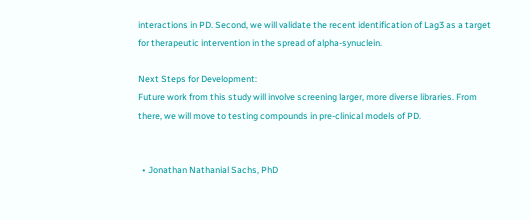interactions in PD. Second, we will validate the recent identification of Lag3 as a target for therapeutic intervention in the spread of alpha-synuclein.

Next Steps for Development:
Future work from this study will involve screening larger, more diverse libraries. From there, we will move to testing compounds in pre-clinical models of PD.


  • Jonathan Nathanial Sachs, PhD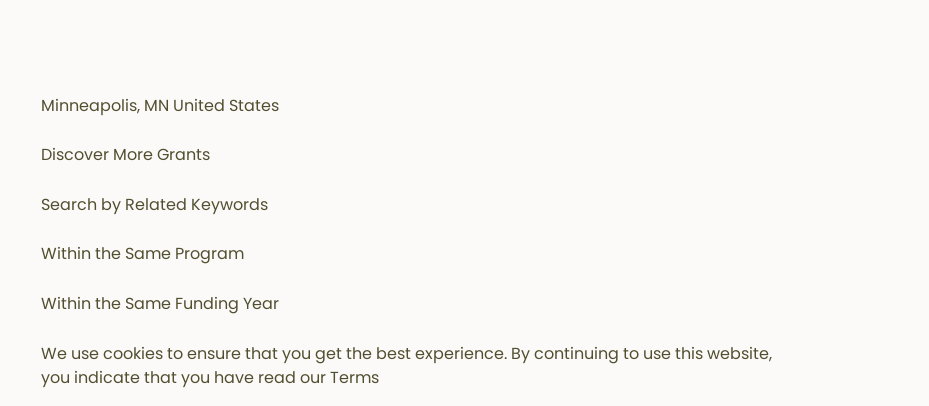Minneapolis, MN United States

Discover More Grants

Search by Related Keywords

Within the Same Program

Within the Same Funding Year

We use cookies to ensure that you get the best experience. By continuing to use this website, you indicate that you have read our Terms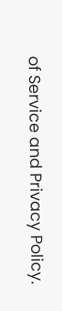of Service and Privacy Policy.